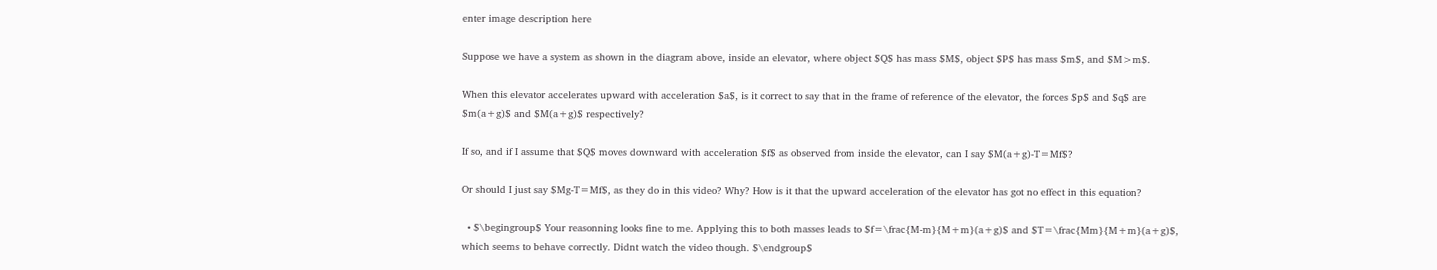enter image description here

Suppose we have a system as shown in the diagram above, inside an elevator, where object $Q$ has mass $M$, object $P$ has mass $m$, and $M>m$.

When this elevator accelerates upward with acceleration $a$, is it correct to say that in the frame of reference of the elevator, the forces $p$ and $q$ are $m(a+g)$ and $M(a+g)$ respectively?

If so, and if I assume that $Q$ moves downward with acceleration $f$ as observed from inside the elevator, can I say $M(a+g)-T=Mf$?

Or should I just say $Mg-T=Mf$, as they do in this video? Why? How is it that the upward acceleration of the elevator has got no effect in this equation?

  • $\begingroup$ Your reasonning looks fine to me. Applying this to both masses leads to $f=\frac{M-m}{M+m}(a+g)$ and $T=\frac{Mm}{M+m}(a+g)$, which seems to behave correctly. Didnt watch the video though. $\endgroup$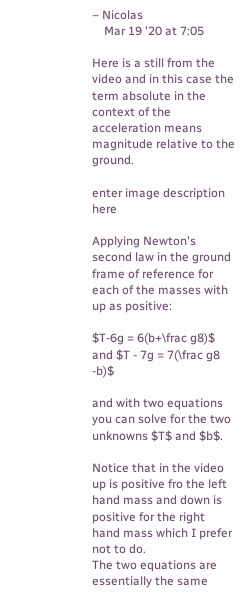– Nicolas
    Mar 19 '20 at 7:05

Here is a still from the video and in this case the term absolute in the context of the acceleration means magnitude relative to the ground.

enter image description here

Applying Newton's second law in the ground frame of reference for each of the masses with up as positive:

$T-6g = 6(b+\frac g8)$ and $T - 7g = 7(\frac g8 -b)$

and with two equations you can solve for the two unknowns $T$ and $b$.

Notice that in the video up is positive fro the left hand mass and down is positive for the right hand mass which I prefer not to do.
The two equations are essentially the same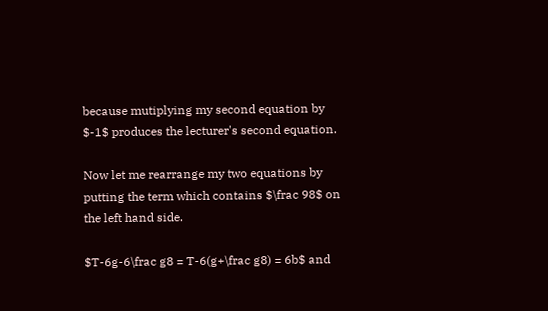because mutiplying my second equation by $-1$ produces the lecturer's second equation.

Now let me rearrange my two equations by putting the term which contains $\frac 98$ on the left hand side.

$T-6g-6\frac g8 = T-6(g+\frac g8) = 6b$ and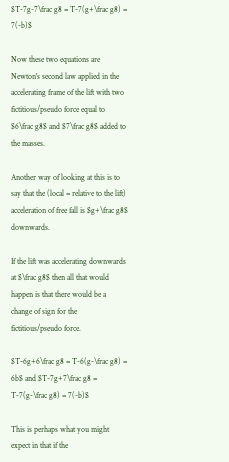$T-7g-7\frac g8 = T-7(g+\frac g8) = 7(-b)$

Now these two equations are Newton's second law applied in the accelerating frame of the lift with two fictitious/pseudo force equal to $6\frac g8$ and $7\frac g8$ added to the masses.

Another way of looking at this is to say that the (local = relative to the lift) acceleration of free fall is $g+\frac g8$ downwards.

If the lift was accelerating downwards at $\frac g8$ then all that would happen is that there would be a change of sign for the fictitious/pseudo force.

$T-6g+6\frac g8 = T-6(g-\frac g8) = 6b$ and $T-7g+7\frac g8 = T-7(g-\frac g8) = 7(-b)$

This is perhaps what you might expect in that if the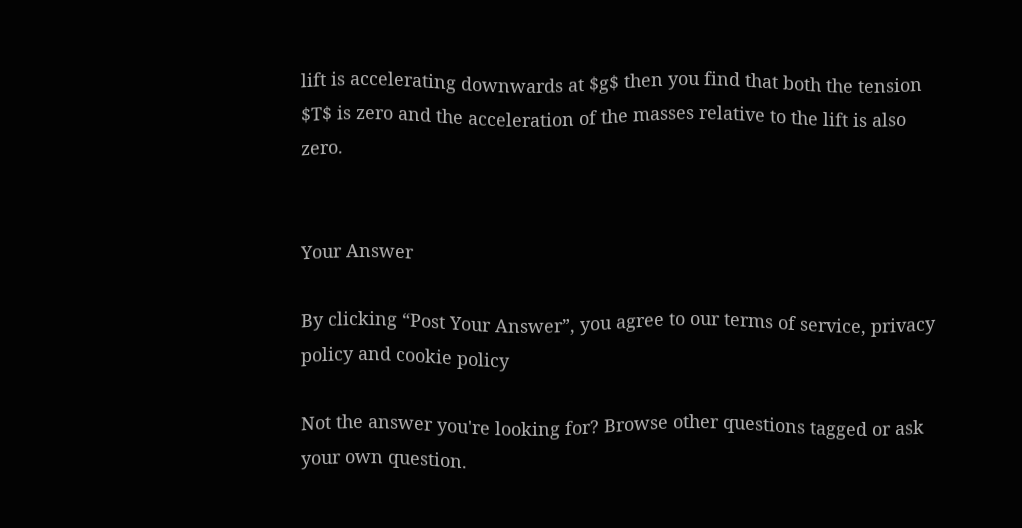lift is accelerating downwards at $g$ then you find that both the tension $T$ is zero and the acceleration of the masses relative to the lift is also zero.


Your Answer

By clicking “Post Your Answer”, you agree to our terms of service, privacy policy and cookie policy

Not the answer you're looking for? Browse other questions tagged or ask your own question.